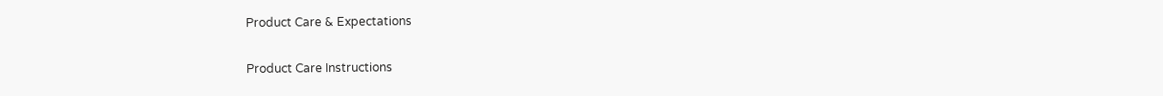Product Care & Expectations

Product Care Instructions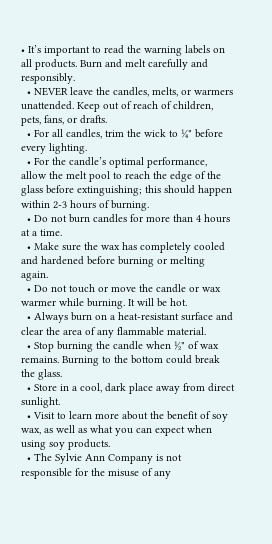• It’s important to read the warning labels on all products. Burn and melt carefully and responsibly.
  • NEVER leave the candles, melts, or warmers unattended. Keep out of reach of children, pets, fans, or drafts.
  • For all candles, trim the wick to ¼" before every lighting.
  • For the candle’s optimal performance, allow the melt pool to reach the edge of the glass before extinguishing; this should happen within 2-3 hours of burning.
  • Do not burn candles for more than 4 hours at a time.
  • Make sure the wax has completely cooled and hardened before burning or melting again.
  • Do not touch or move the candle or wax warmer while burning. It will be hot.
  • Always burn on a heat-resistant surface and clear the area of any flammable material.
  • Stop burning the candle when ½" of wax remains. Burning to the bottom could break the glass.
  • Store in a cool, dark place away from direct sunlight.
  • Visit to learn more about the benefit of soy wax, as well as what you can expect when using soy products.
  • The Sylvie Ann Company is not responsible for the misuse of any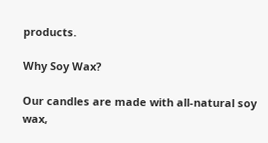products.

Why Soy Wax?

Our candles are made with all-natural soy wax,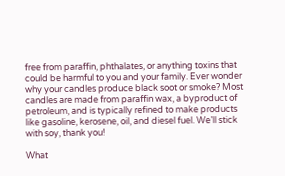free from paraffin, phthalates, or anything toxins that could be harmful to you and your family. Ever wonder why your candles produce black soot or smoke? Most candles are made from paraffin wax, a byproduct of petroleum, and is typically refined to make products like gasoline, kerosene, oil, and diesel fuel. We’ll stick with soy, thank you!

What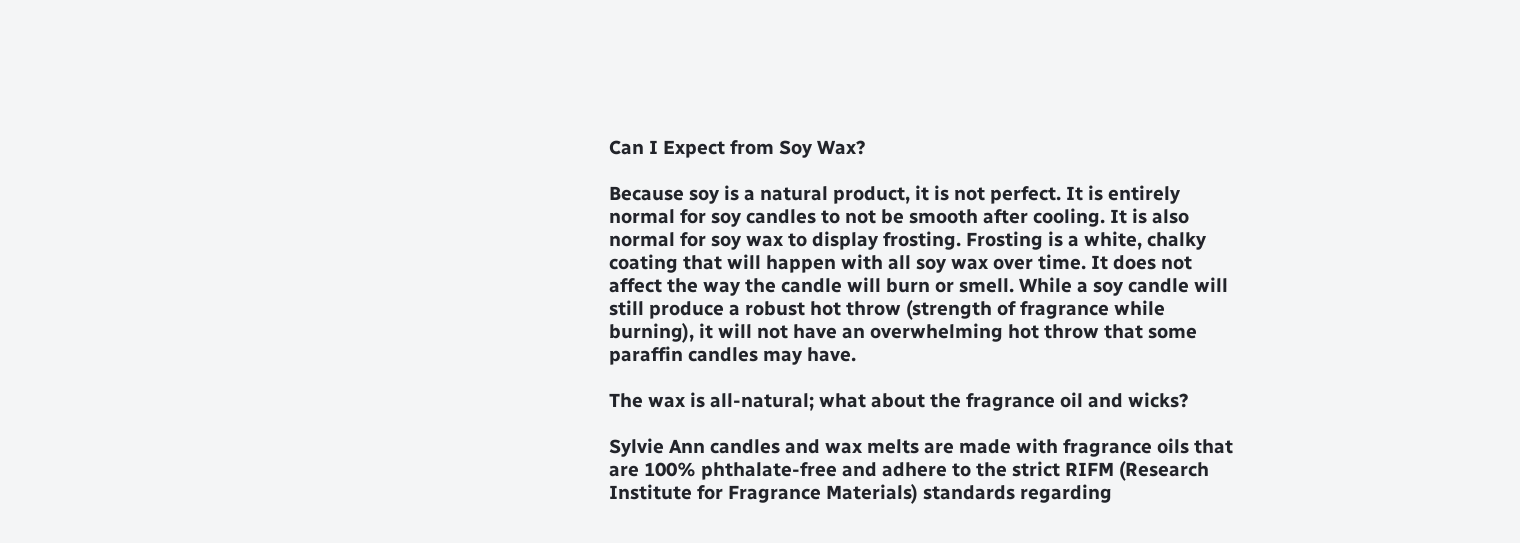Can I Expect from Soy Wax?

Because soy is a natural product, it is not perfect. It is entirely normal for soy candles to not be smooth after cooling. It is also normal for soy wax to display frosting. Frosting is a white, chalky coating that will happen with all soy wax over time. It does not affect the way the candle will burn or smell. While a soy candle will still produce a robust hot throw (strength of fragrance while burning), it will not have an overwhelming hot throw that some paraffin candles may have.

The wax is all-natural; what about the fragrance oil and wicks?

Sylvie Ann candles and wax melts are made with fragrance oils that are 100% phthalate-free and adhere to the strict RIFM (Research Institute for Fragrance Materials) standards regarding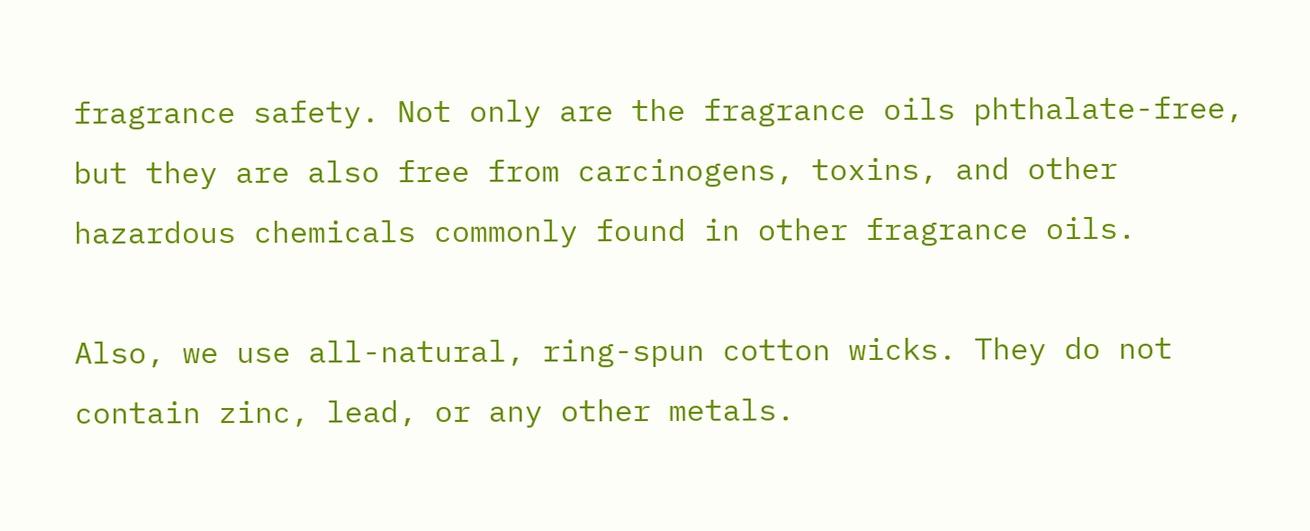fragrance safety. Not only are the fragrance oils phthalate-free, but they are also free from carcinogens, toxins, and other hazardous chemicals commonly found in other fragrance oils.

Also, we use all-natural, ring-spun cotton wicks. They do not contain zinc, lead, or any other metals.